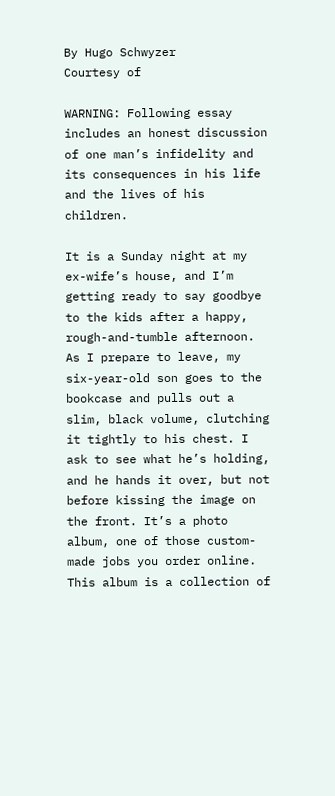By Hugo Schwyzer
Courtesy of

WARNING: Following essay includes an honest discussion of one man’s infidelity and its consequences in his life and the lives of his children.

It is a Sunday night at my ex-wife’s house, and I’m getting ready to say goodbye to the kids after a happy, rough-and-tumble afternoon. As I prepare to leave, my six-year-old son goes to the bookcase and pulls out a slim, black volume, clutching it tightly to his chest. I ask to see what he’s holding, and he hands it over, but not before kissing the image on the front. It’s a photo album, one of those custom-made jobs you order online. This album is a collection of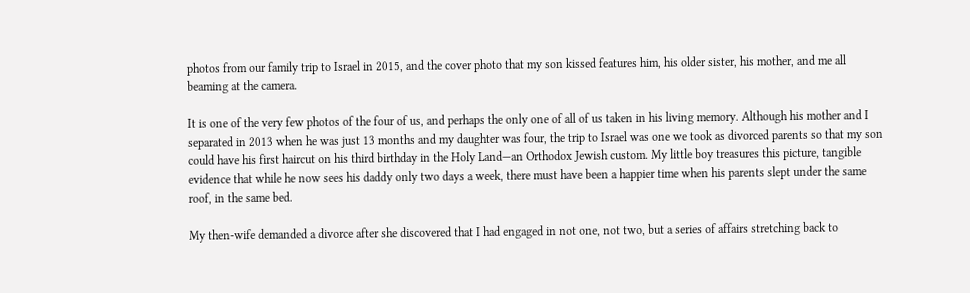photos from our family trip to Israel in 2015, and the cover photo that my son kissed features him, his older sister, his mother, and me all beaming at the camera.

It is one of the very few photos of the four of us, and perhaps the only one of all of us taken in his living memory. Although his mother and I separated in 2013 when he was just 13 months and my daughter was four, the trip to Israel was one we took as divorced parents so that my son could have his first haircut on his third birthday in the Holy Land—an Orthodox Jewish custom. My little boy treasures this picture, tangible evidence that while he now sees his daddy only two days a week, there must have been a happier time when his parents slept under the same roof, in the same bed.

My then-wife demanded a divorce after she discovered that I had engaged in not one, not two, but a series of affairs stretching back to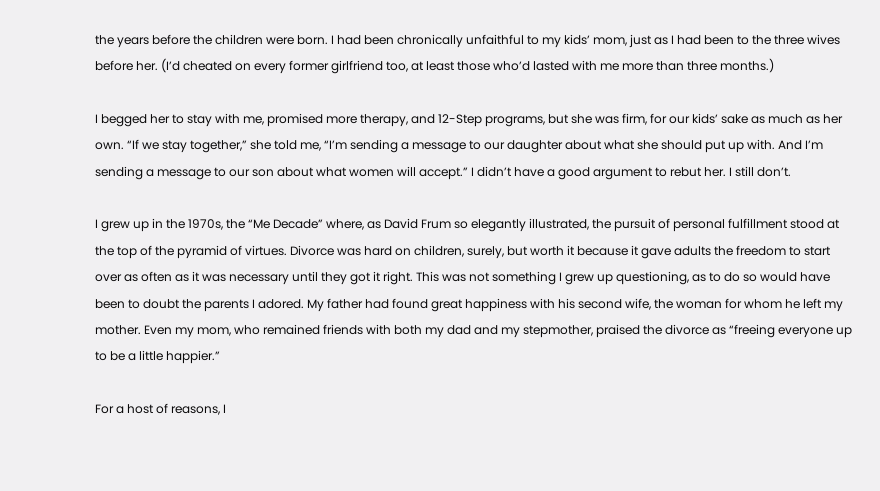the years before the children were born. I had been chronically unfaithful to my kids’ mom, just as I had been to the three wives before her. (I’d cheated on every former girlfriend too, at least those who’d lasted with me more than three months.)

I begged her to stay with me, promised more therapy, and 12-Step programs, but she was firm, for our kids’ sake as much as her own. “If we stay together,” she told me, “I’m sending a message to our daughter about what she should put up with. And I’m sending a message to our son about what women will accept.” I didn’t have a good argument to rebut her. I still don’t.

I grew up in the 1970s, the “Me Decade” where, as David Frum so elegantly illustrated, the pursuit of personal fulfillment stood at the top of the pyramid of virtues. Divorce was hard on children, surely, but worth it because it gave adults the freedom to start over as often as it was necessary until they got it right. This was not something I grew up questioning, as to do so would have been to doubt the parents I adored. My father had found great happiness with his second wife, the woman for whom he left my mother. Even my mom, who remained friends with both my dad and my stepmother, praised the divorce as “freeing everyone up to be a little happier.”

For a host of reasons, I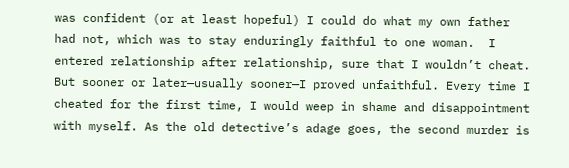was confident (or at least hopeful) I could do what my own father had not, which was to stay enduringly faithful to one woman.  I entered relationship after relationship, sure that I wouldn’t cheat. But sooner or later—usually sooner—I proved unfaithful. Every time I cheated for the first time, I would weep in shame and disappointment with myself. As the old detective’s adage goes, the second murder is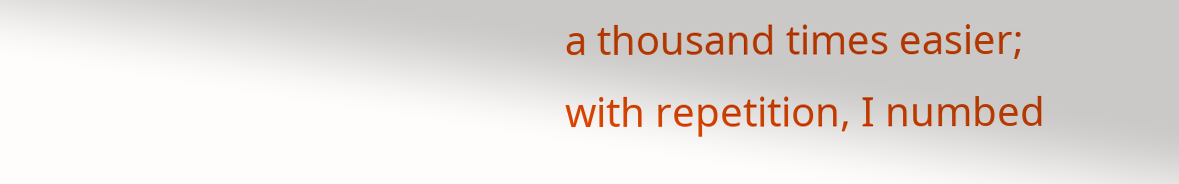a thousand times easier; with repetition, I numbed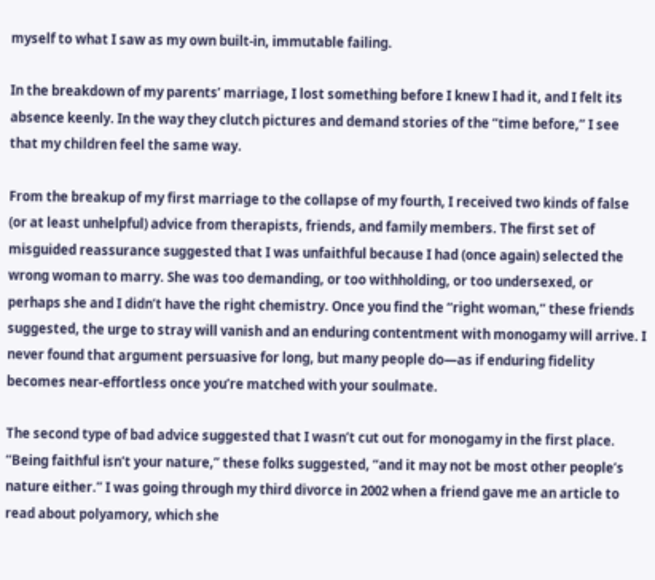myself to what I saw as my own built-in, immutable failing.

In the breakdown of my parents’ marriage, I lost something before I knew I had it, and I felt its absence keenly. In the way they clutch pictures and demand stories of the “time before,” I see that my children feel the same way.

From the breakup of my first marriage to the collapse of my fourth, I received two kinds of false (or at least unhelpful) advice from therapists, friends, and family members. The first set of misguided reassurance suggested that I was unfaithful because I had (once again) selected the wrong woman to marry. She was too demanding, or too withholding, or too undersexed, or perhaps she and I didn’t have the right chemistry. Once you find the “right woman,” these friends suggested, the urge to stray will vanish and an enduring contentment with monogamy will arrive. I never found that argument persuasive for long, but many people do—as if enduring fidelity becomes near-effortless once you’re matched with your soulmate.

The second type of bad advice suggested that I wasn’t cut out for monogamy in the first place. “Being faithful isn’t your nature,” these folks suggested, “and it may not be most other people’s nature either.” I was going through my third divorce in 2002 when a friend gave me an article to read about polyamory, which she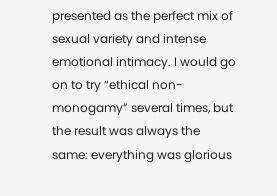presented as the perfect mix of sexual variety and intense emotional intimacy. I would go on to try “ethical non-monogamy” several times, but the result was always the same: everything was glorious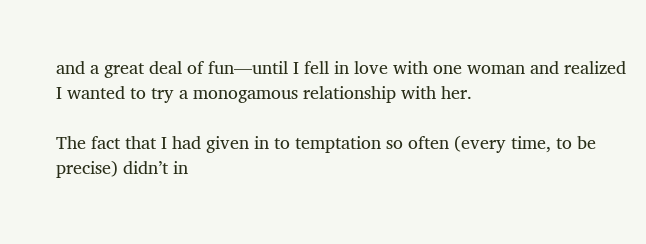and a great deal of fun—until I fell in love with one woman and realized I wanted to try a monogamous relationship with her.

The fact that I had given in to temptation so often (every time, to be precise) didn’t in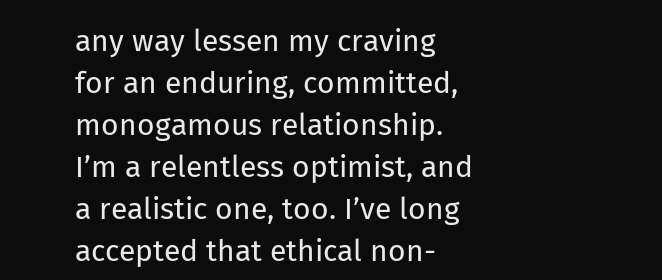any way lessen my craving for an enduring, committed, monogamous relationship. I’m a relentless optimist, and a realistic one, too. I’ve long accepted that ethical non-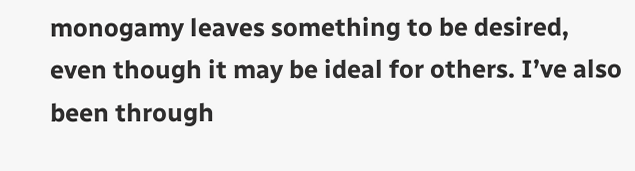monogamy leaves something to be desired, even though it may be ideal for others. I’ve also been through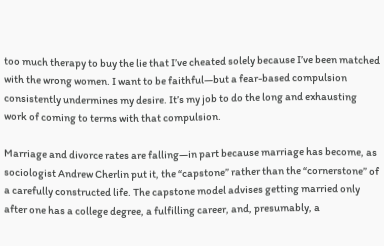too much therapy to buy the lie that I’ve cheated solely because I’ve been matched with the wrong women. I want to be faithful—but a fear-based compulsion consistently undermines my desire. It’s my job to do the long and exhausting work of coming to terms with that compulsion.

Marriage and divorce rates are falling—in part because marriage has become, as sociologist Andrew Cherlin put it, the “capstone” rather than the “cornerstone” of a carefully constructed life. The capstone model advises getting married only after one has a college degree, a fulfilling career, and, presumably, a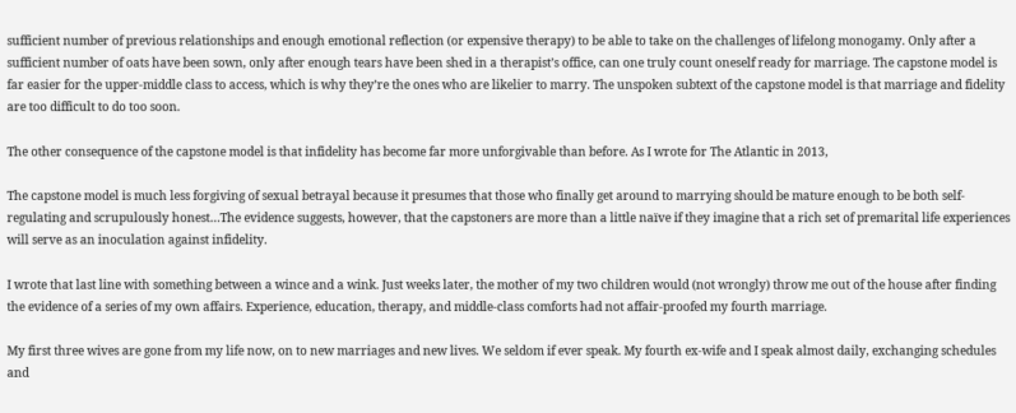sufficient number of previous relationships and enough emotional reflection (or expensive therapy) to be able to take on the challenges of lifelong monogamy. Only after a sufficient number of oats have been sown, only after enough tears have been shed in a therapist’s office, can one truly count oneself ready for marriage. The capstone model is far easier for the upper-middle class to access, which is why they’re the ones who are likelier to marry. The unspoken subtext of the capstone model is that marriage and fidelity are too difficult to do too soon.

The other consequence of the capstone model is that infidelity has become far more unforgivable than before. As I wrote for The Atlantic in 2013,

The capstone model is much less forgiving of sexual betrayal because it presumes that those who finally get around to marrying should be mature enough to be both self-regulating and scrupulously honest…The evidence suggests, however, that the capstoners are more than a little naïve if they imagine that a rich set of premarital life experiences will serve as an inoculation against infidelity.

I wrote that last line with something between a wince and a wink. Just weeks later, the mother of my two children would (not wrongly) throw me out of the house after finding the evidence of a series of my own affairs. Experience, education, therapy, and middle-class comforts had not affair-proofed my fourth marriage.

My first three wives are gone from my life now, on to new marriages and new lives. We seldom if ever speak. My fourth ex-wife and I speak almost daily, exchanging schedules and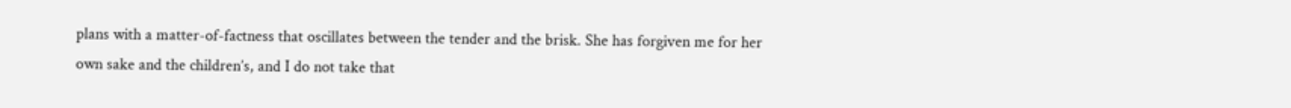plans with a matter-of-factness that oscillates between the tender and the brisk. She has forgiven me for her own sake and the children’s, and I do not take that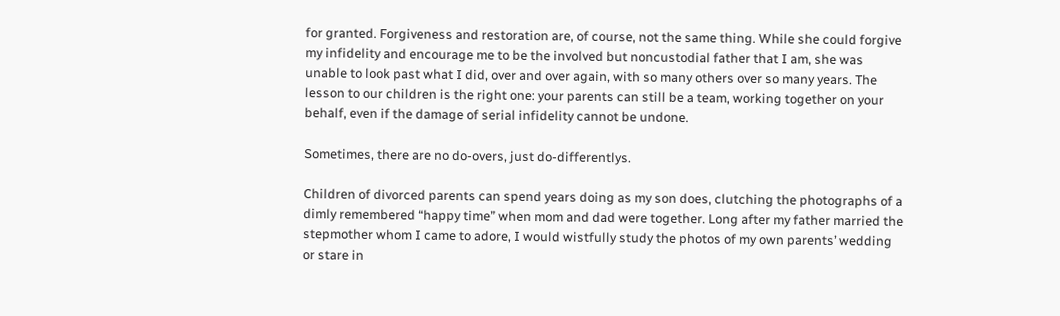for granted. Forgiveness and restoration are, of course, not the same thing. While she could forgive my infidelity and encourage me to be the involved but noncustodial father that I am, she was unable to look past what I did, over and over again, with so many others over so many years. The lesson to our children is the right one: your parents can still be a team, working together on your behalf, even if the damage of serial infidelity cannot be undone.

Sometimes, there are no do-overs, just do-differentlys.

Children of divorced parents can spend years doing as my son does, clutching the photographs of a dimly remembered “happy time” when mom and dad were together. Long after my father married the stepmother whom I came to adore, I would wistfully study the photos of my own parents’ wedding or stare in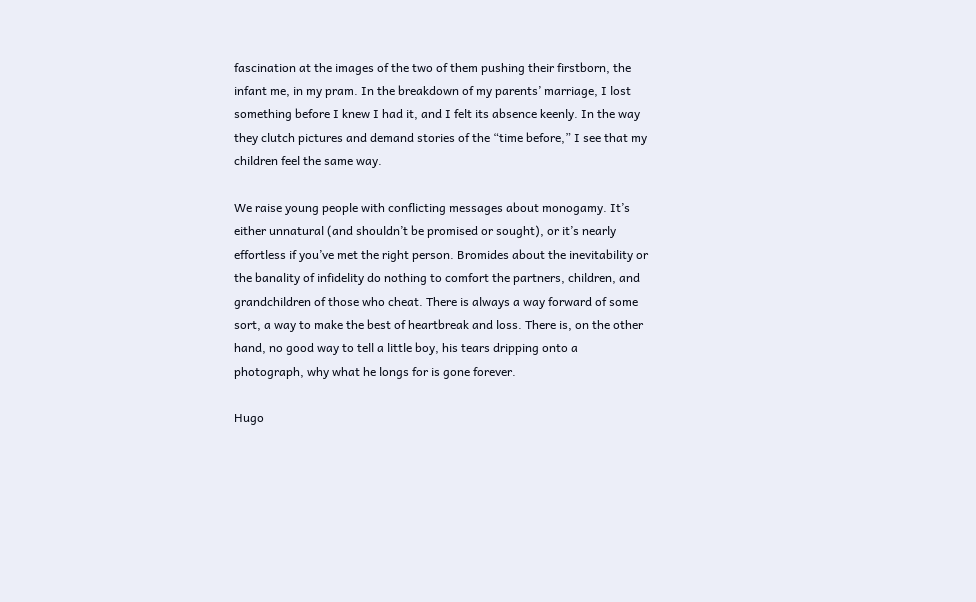fascination at the images of the two of them pushing their firstborn, the infant me, in my pram. In the breakdown of my parents’ marriage, I lost something before I knew I had it, and I felt its absence keenly. In the way they clutch pictures and demand stories of the “time before,” I see that my children feel the same way.

We raise young people with conflicting messages about monogamy. It’s either unnatural (and shouldn’t be promised or sought), or it’s nearly effortless if you’ve met the right person. Bromides about the inevitability or the banality of infidelity do nothing to comfort the partners, children, and grandchildren of those who cheat. There is always a way forward of some sort, a way to make the best of heartbreak and loss. There is, on the other hand, no good way to tell a little boy, his tears dripping onto a photograph, why what he longs for is gone forever.

Hugo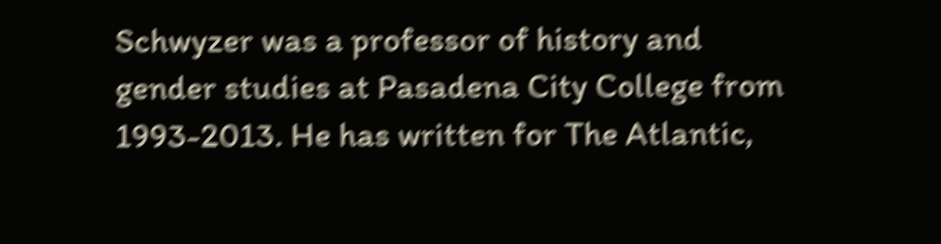Schwyzer was a professor of history and gender studies at Pasadena City College from 1993-2013. He has written for The Atlantic,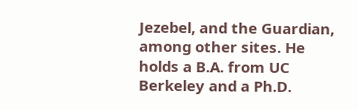Jezebel, and the Guardian, among other sites. He holds a B.A. from UC Berkeley and a Ph.D.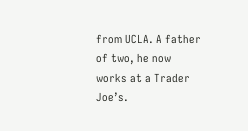from UCLA. A father of two, he now works at a Trader Joe’s.